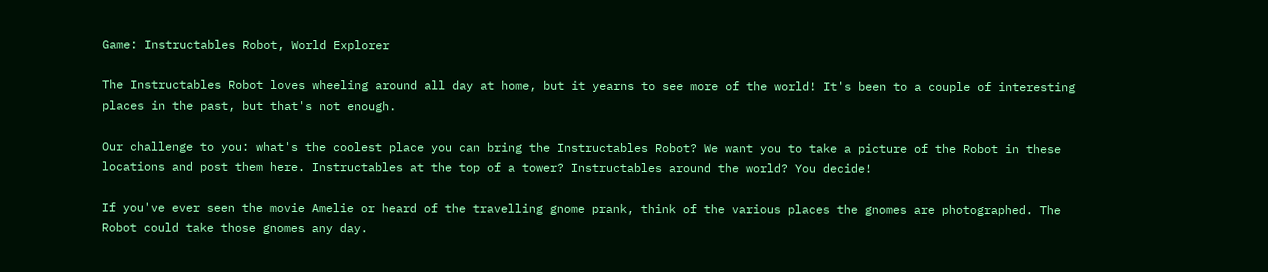Game: Instructables Robot, World Explorer

The Instructables Robot loves wheeling around all day at home, but it yearns to see more of the world! It's been to a couple of interesting places in the past, but that's not enough.

Our challenge to you: what's the coolest place you can bring the Instructables Robot? We want you to take a picture of the Robot in these locations and post them here. Instructables at the top of a tower? Instructables around the world? You decide!

If you've ever seen the movie Amelie or heard of the travelling gnome prank, think of the various places the gnomes are photographed. The Robot could take those gnomes any day.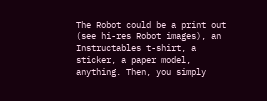The Robot could be a print out (see hi-res Robot images), an Instructables t-shirt, a sticker, a paper model, anything. Then, you simply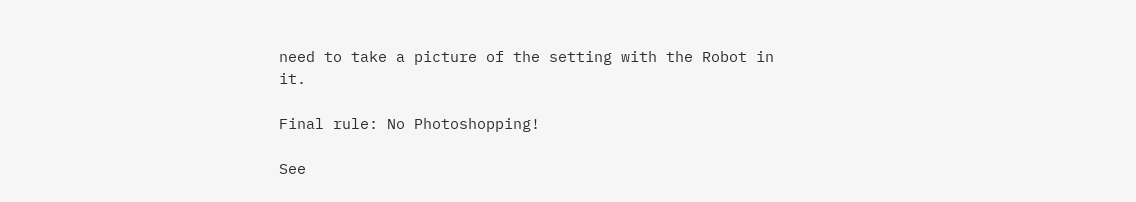need to take a picture of the setting with the Robot in it.

Final rule: No Photoshopping!

See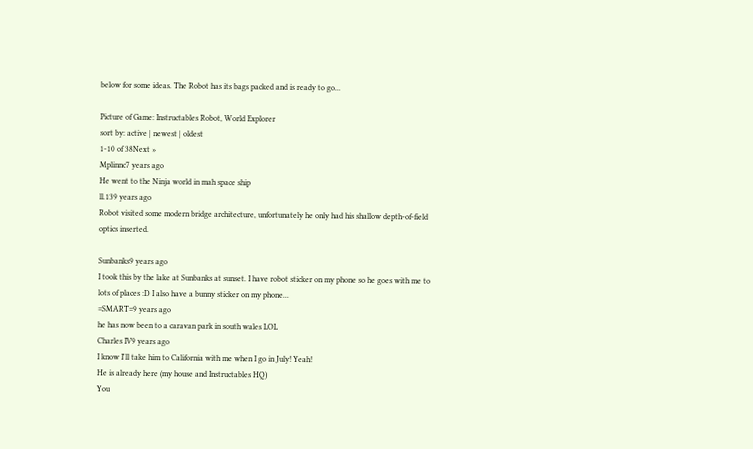below for some ideas. The Robot has its bags packed and is ready to go...

Picture of Game: Instructables Robot, World Explorer
sort by: active | newest | oldest
1-10 of 38Next »
Mplinnc7 years ago
He went to the Ninja world in mah space ship
ll.139 years ago
Robot visited some modern bridge architecture, unfortunately he only had his shallow depth-of-field optics inserted.

Sunbanks9 years ago
I took this by the lake at Sunbanks at sunset. I have robot sticker on my phone so he goes with me to lots of places :D I also have a bunny sticker on my phone...
=SMART=9 years ago
he has now been to a caravan park in south wales LOL
Charles IV9 years ago
I know I'll take him to California with me when I go in July! Yeah!
He is already here (my house and Instructables HQ)
You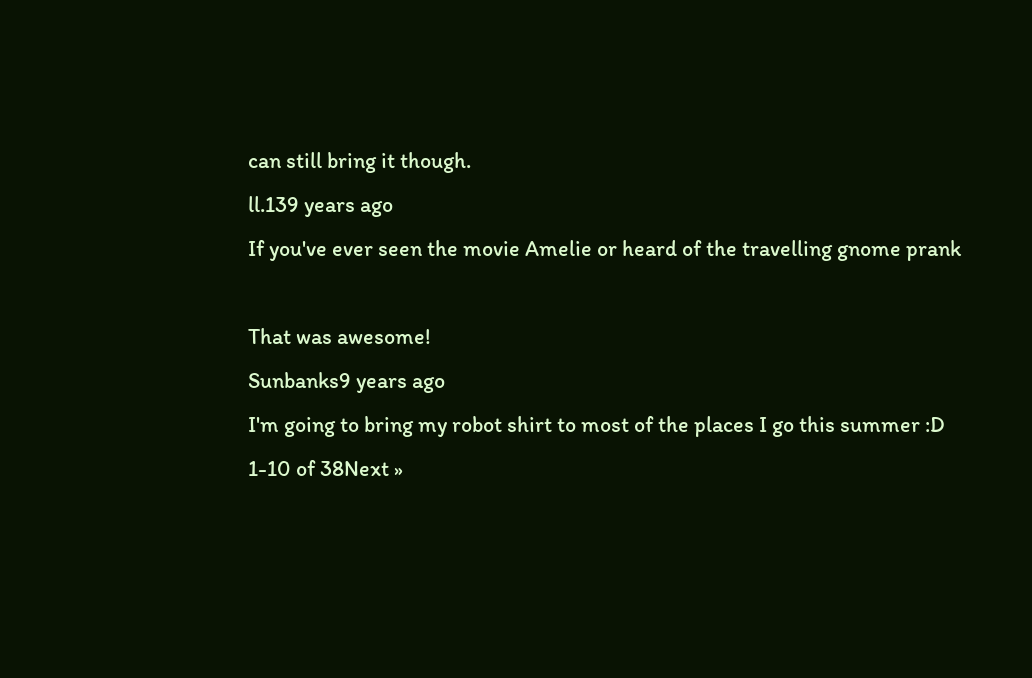can still bring it though.
ll.139 years ago
If you've ever seen the movie Amelie or heard of the travelling gnome prank

That was awesome!
Sunbanks9 years ago
I'm going to bring my robot shirt to most of the places I go this summer :D
1-10 of 38Next »